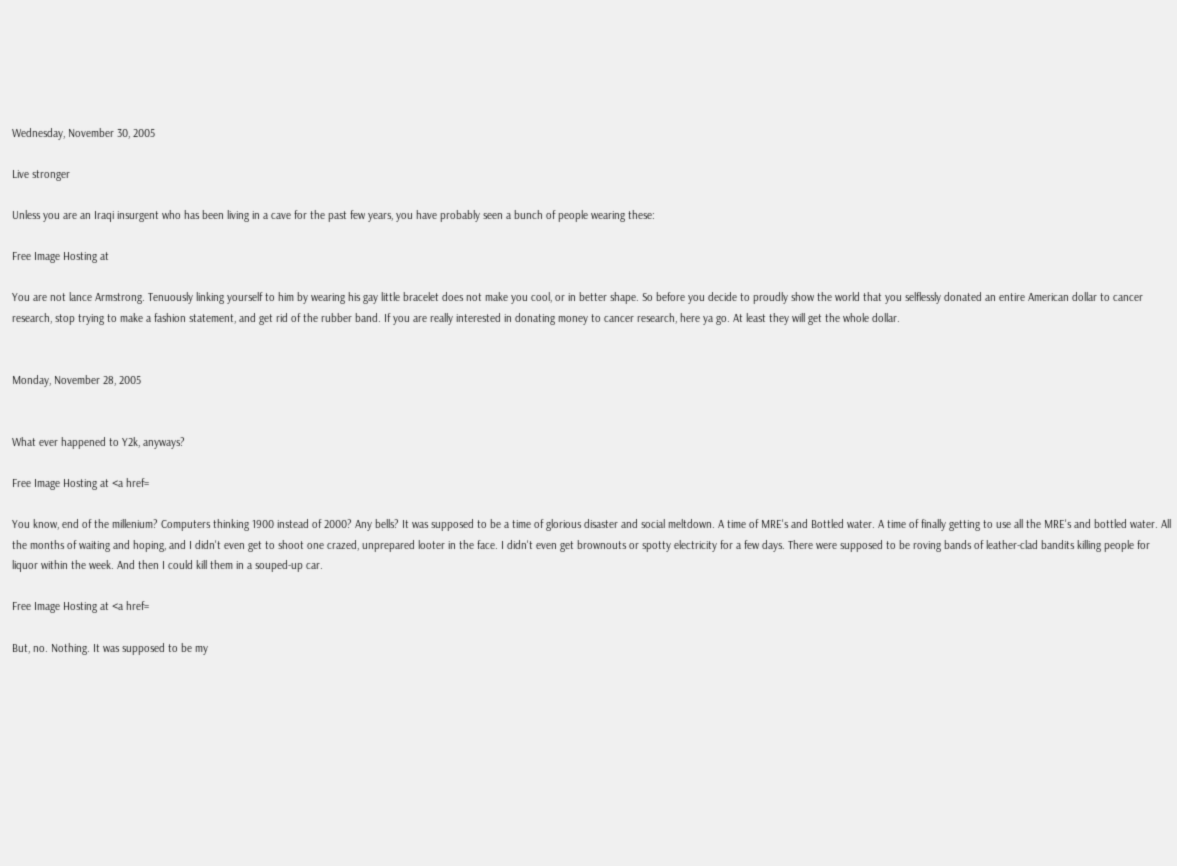Wednesday, November 30, 2005

Live stronger

Unless you are an Iraqi insurgent who has been living in a cave for the past few years, you have probably seen a bunch of people wearing these:

Free Image Hosting at

You are not lance Armstrong. Tenuously linking yourself to him by wearing his gay little bracelet does not make you cool, or in better shape. So before you decide to proudly show the world that you selflessly donated an entire American dollar to cancer research, stop trying to make a fashion statement, and get rid of the rubber band. If you are really interested in donating money to cancer research, here ya go. At least they will get the whole dollar.


Monday, November 28, 2005


What ever happened to Y2k, anyways?

Free Image Hosting at <a href=

You know, end of the millenium? Computers thinking 1900 instead of 2000? Any bells? It was supposed to be a time of glorious disaster and social meltdown. A time of MRE's and Bottled water. A time of finally getting to use all the MRE's and bottled water. All the months of waiting and hoping, and I didn't even get to shoot one crazed, unprepared looter in the face. I didn't even get brownouts or spotty electricity for a few days. There were supposed to be roving bands of leather-clad bandits killing people for liquor within the week. And then I could kill them in a souped-up car.

Free Image Hosting at <a href=

But, no. Nothing. It was supposed to be my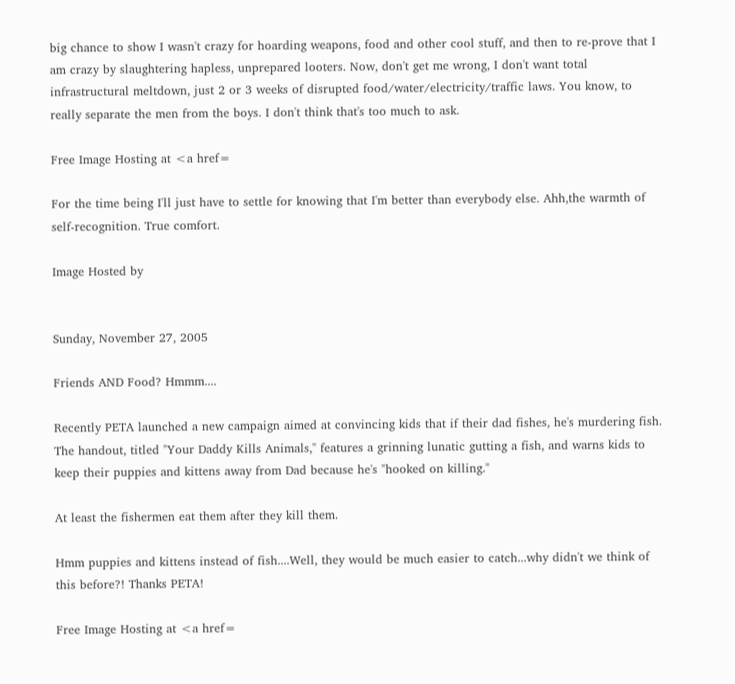big chance to show I wasn't crazy for hoarding weapons, food and other cool stuff, and then to re-prove that I am crazy by slaughtering hapless, unprepared looters. Now, don't get me wrong, I don't want total infrastructural meltdown, just 2 or 3 weeks of disrupted food/water/electricity/traffic laws. You know, to really separate the men from the boys. I don't think that's too much to ask.

Free Image Hosting at <a href=

For the time being I'll just have to settle for knowing that I'm better than everybody else. Ahh,the warmth of self-recognition. True comfort.

Image Hosted by


Sunday, November 27, 2005

Friends AND Food? Hmmm....

Recently PETA launched a new campaign aimed at convincing kids that if their dad fishes, he's murdering fish.
The handout, titled "Your Daddy Kills Animals," features a grinning lunatic gutting a fish, and warns kids to keep their puppies and kittens away from Dad because he's "hooked on killing."

At least the fishermen eat them after they kill them.

Hmm puppies and kittens instead of fish....Well, they would be much easier to catch...why didn't we think of this before?! Thanks PETA!

Free Image Hosting at <a href=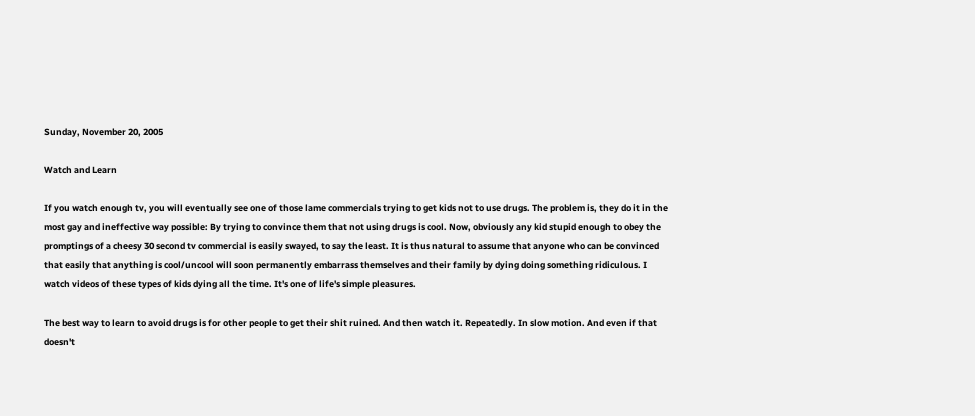Sunday, November 20, 2005

Watch and Learn

If you watch enough tv, you will eventually see one of those lame commercials trying to get kids not to use drugs. The problem is, they do it in the most gay and ineffective way possible: By trying to convince them that not using drugs is cool. Now, obviously any kid stupid enough to obey the promptings of a cheesy 30 second tv commercial is easily swayed, to say the least. It is thus natural to assume that anyone who can be convinced that easily that anything is cool/uncool will soon permanently embarrass themselves and their family by dying doing something ridiculous. I watch videos of these types of kids dying all the time. It's one of life's simple pleasures.

The best way to learn to avoid drugs is for other people to get their shit ruined. And then watch it. Repeatedly. In slow motion. And even if that doesn't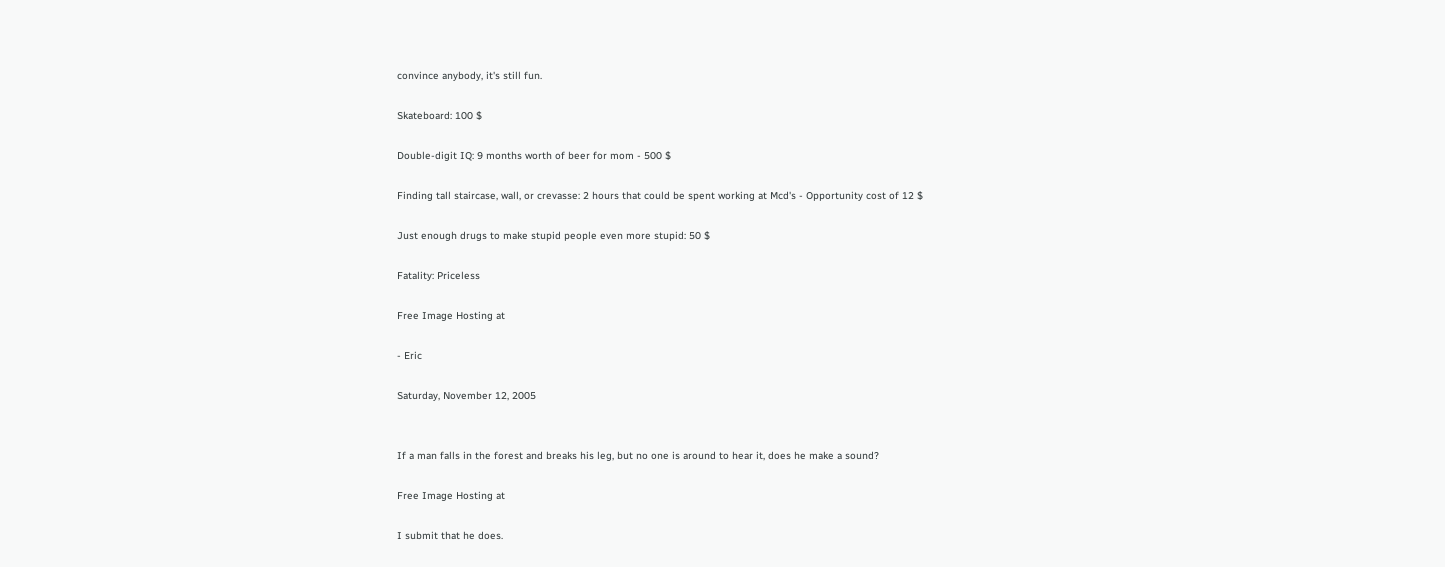convince anybody, it's still fun.

Skateboard: 100 $

Double-digit IQ: 9 months worth of beer for mom - 500 $

Finding tall staircase, wall, or crevasse: 2 hours that could be spent working at Mcd's - Opportunity cost of 12 $

Just enough drugs to make stupid people even more stupid: 50 $

Fatality: Priceless

Free Image Hosting at

- Eric

Saturday, November 12, 2005


If a man falls in the forest and breaks his leg, but no one is around to hear it, does he make a sound?

Free Image Hosting at

I submit that he does.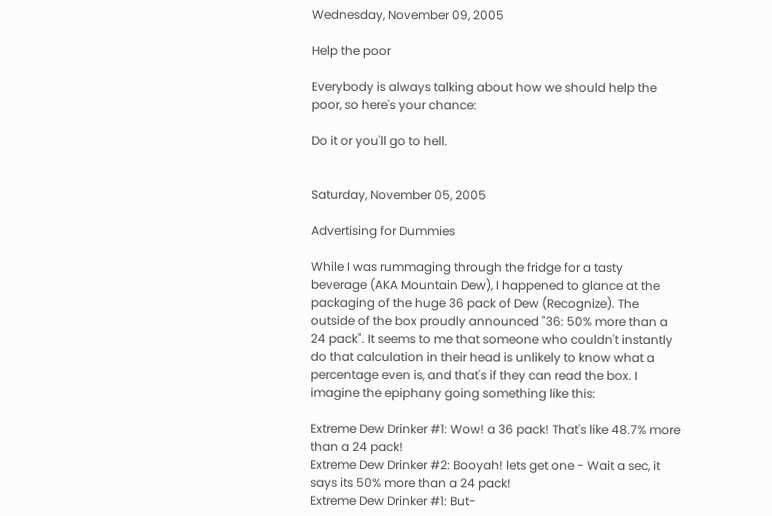Wednesday, November 09, 2005

Help the poor

Everybody is always talking about how we should help the poor, so here's your chance:

Do it or you'll go to hell.


Saturday, November 05, 2005

Advertising for Dummies

While I was rummaging through the fridge for a tasty beverage (AKA Mountain Dew), I happened to glance at the packaging of the huge 36 pack of Dew (Recognize). The outside of the box proudly announced "36: 50% more than a 24 pack". It seems to me that someone who couldn't instantly do that calculation in their head is unlikely to know what a percentage even is, and that's if they can read the box. I imagine the epiphany going something like this:

Extreme Dew Drinker #1: Wow! a 36 pack! That's like 48.7% more than a 24 pack!
Extreme Dew Drinker #2: Booyah! lets get one - Wait a sec, it says its 50% more than a 24 pack!
Extreme Dew Drinker #1: But-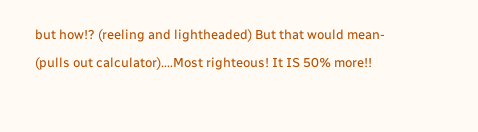but how!? (reeling and lightheaded) But that would mean- (pulls out calculator)....Most righteous! It IS 50% more!!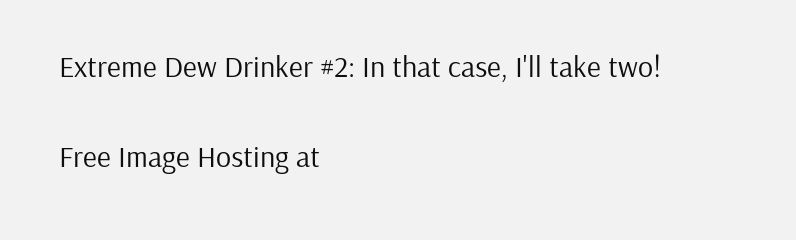Extreme Dew Drinker #2: In that case, I'll take two!

Free Image Hosting at